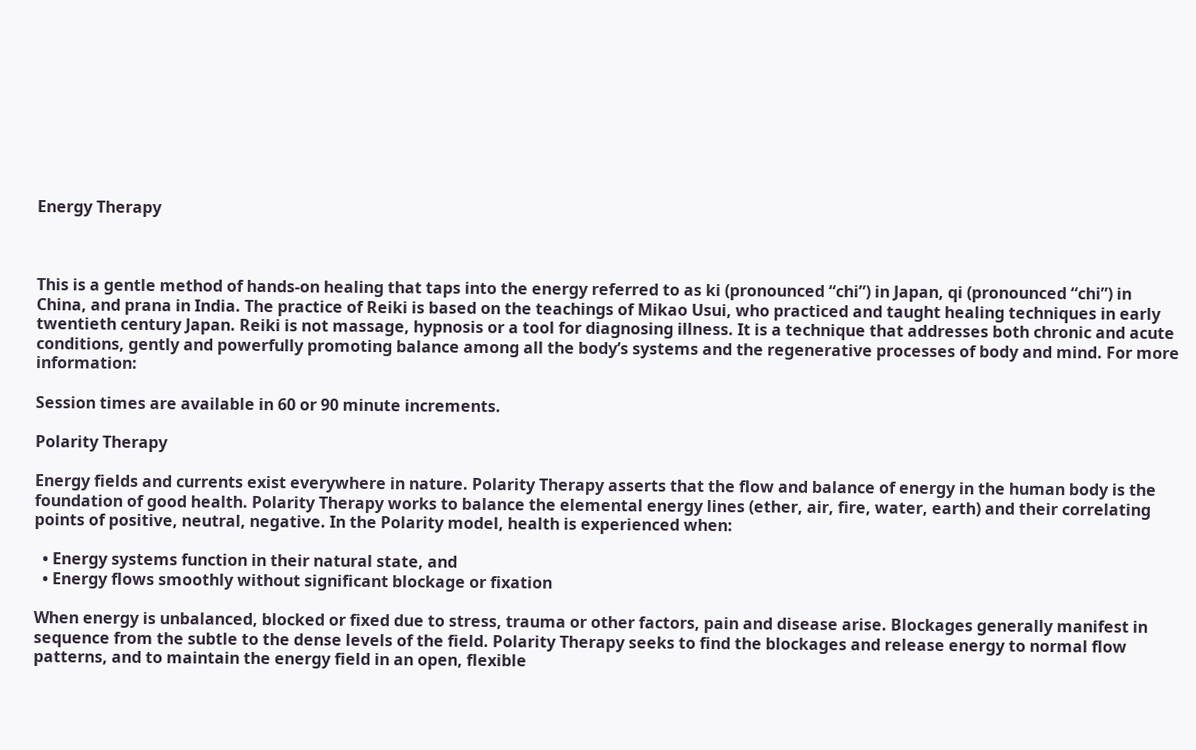Energy Therapy



This is a gentle method of hands-on healing that taps into the energy referred to as ki (pronounced “chi”) in Japan, qi (pronounced “chi”) in China, and prana in India. The practice of Reiki is based on the teachings of Mikao Usui, who practiced and taught healing techniques in early twentieth century Japan. Reiki is not massage, hypnosis or a tool for diagnosing illness. It is a technique that addresses both chronic and acute conditions, gently and powerfully promoting balance among all the body’s systems and the regenerative processes of body and mind. For more information:

Session times are available in 60 or 90 minute increments.

Polarity Therapy

Energy fields and currents exist everywhere in nature. Polarity Therapy asserts that the flow and balance of energy in the human body is the foundation of good health. Polarity Therapy works to balance the elemental energy lines (ether, air, fire, water, earth) and their correlating points of positive, neutral, negative. In the Polarity model, health is experienced when:

  • Energy systems function in their natural state, and
  • Energy flows smoothly without significant blockage or fixation

When energy is unbalanced, blocked or fixed due to stress, trauma or other factors, pain and disease arise. Blockages generally manifest in sequence from the subtle to the dense levels of the field. Polarity Therapy seeks to find the blockages and release energy to normal flow patterns, and to maintain the energy field in an open, flexible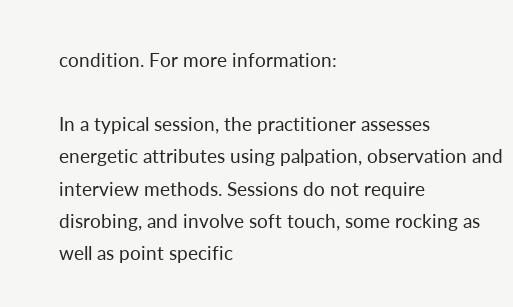condition. For more information:

In a typical session, the practitioner assesses energetic attributes using palpation, observation and interview methods. Sessions do not require disrobing, and involve soft touch, some rocking as well as point specific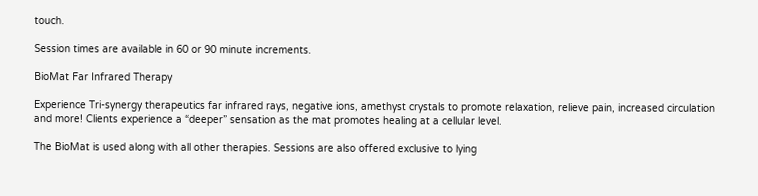touch.

Session times are available in 60 or 90 minute increments.

BioMat Far Infrared Therapy

Experience Tri-synergy therapeutics far infrared rays, negative ions, amethyst crystals to promote relaxation, relieve pain, increased circulation and more! Clients experience a “deeper” sensation as the mat promotes healing at a cellular level.

The BioMat is used along with all other therapies. Sessions are also offered exclusive to lying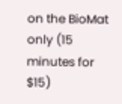on the BioMat only (15 minutes for $15)